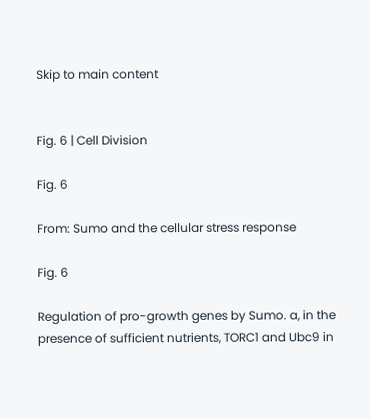Skip to main content


Fig. 6 | Cell Division

Fig. 6

From: Sumo and the cellular stress response

Fig. 6

Regulation of pro-growth genes by Sumo. a, in the presence of sufficient nutrients, TORC1 and Ubc9 in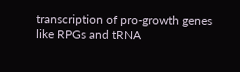transcription of pro-growth genes like RPGs and tRNA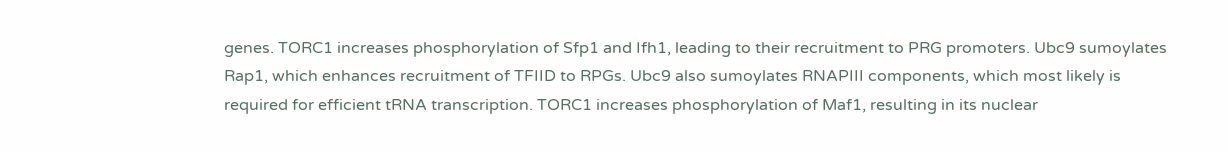genes. TORC1 increases phosphorylation of Sfp1 and Ifh1, leading to their recruitment to PRG promoters. Ubc9 sumoylates Rap1, which enhances recruitment of TFIID to RPGs. Ubc9 also sumoylates RNAPIII components, which most likely is required for efficient tRNA transcription. TORC1 increases phosphorylation of Maf1, resulting in its nuclear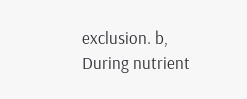exclusion. b, During nutrient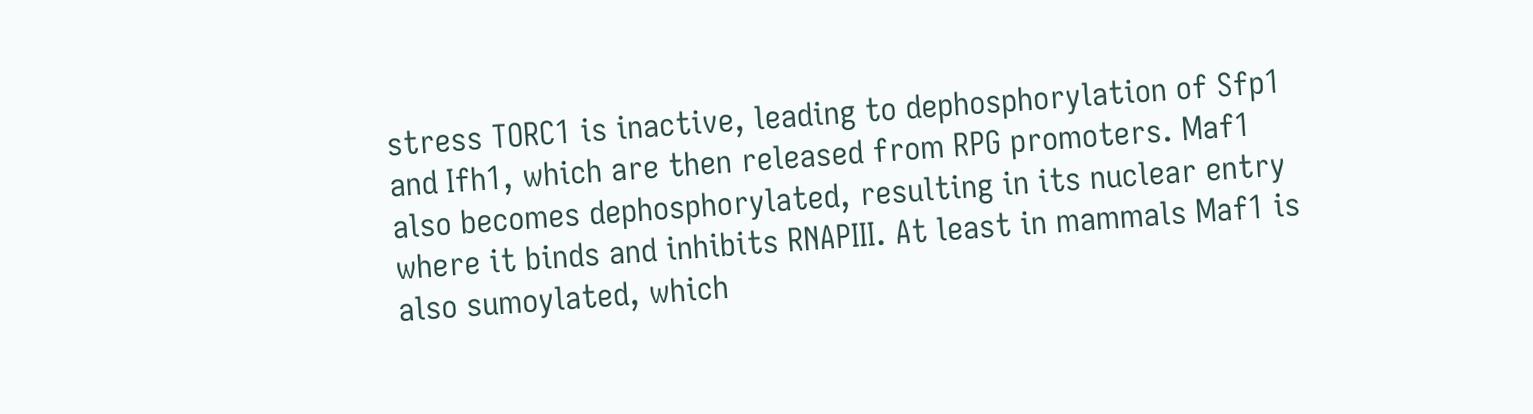stress TORC1 is inactive, leading to dephosphorylation of Sfp1 and Ifh1, which are then released from RPG promoters. Maf1 also becomes dephosphorylated, resulting in its nuclear entry where it binds and inhibits RNAPIII. At least in mammals Maf1 is also sumoylated, which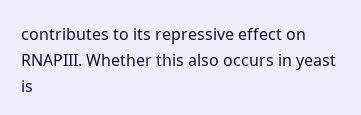contributes to its repressive effect on RNAPIII. Whether this also occurs in yeast is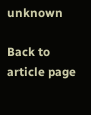unknown

Back to article page